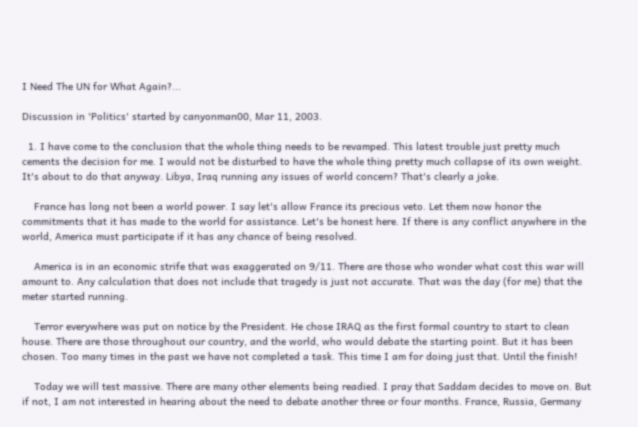I Need The UN for What Again?...

Discussion in 'Politics' started by canyonman00, Mar 11, 2003.

  1. I have come to the conclusion that the whole thing needs to be revamped. This latest trouble just pretty much cements the decision for me. I would not be disturbed to have the whole thing pretty much collapse of its own weight. It's about to do that anyway. Libya, Iraq running any issues of world concern? That's clearly a joke.

    France has long not been a world power. I say let's allow France its precious veto. Let them now honor the commitments that it has made to the world for assistance. Let's be honest here. If there is any conflict anywhere in the world, America must participate if it has any chance of being resolved.

    America is in an economic strife that was exaggerated on 9/11. There are those who wonder what cost this war will amount to. Any calculation that does not include that tragedy is just not accurate. That was the day (for me) that the meter started running.

    Terror everywhere was put on notice by the President. He chose IRAQ as the first formal country to start to clean house. There are those throughout our country, and the world, who would debate the starting point. But it has been chosen. Too many times in the past we have not completed a task. This time I am for doing just that. Until the finish!

    Today we will test massive. There are many other elements being readied. I pray that Saddam decides to move on. But if not, I am not interested in hearing about the need to debate another three or four months. France, Russia, Germany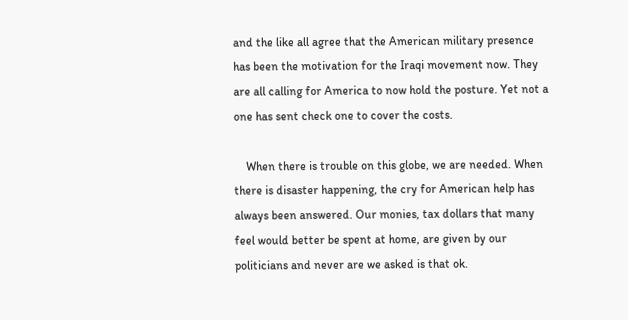and the like all agree that the American military presence has been the motivation for the Iraqi movement now. They are all calling for America to now hold the posture. Yet not a one has sent check one to cover the costs.

    When there is trouble on this globe, we are needed. When there is disaster happening, the cry for American help has always been answered. Our monies, tax dollars that many feel would better be spent at home, are given by our politicians and never are we asked is that ok.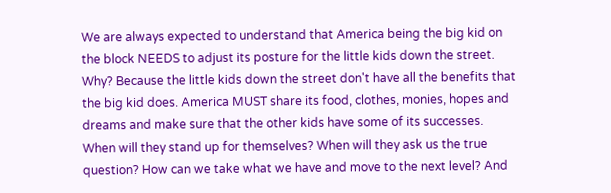We are always expected to understand that America being the big kid on the block NEEDS to adjust its posture for the little kids down the street. Why? Because the little kids down the street don't have all the benefits that the big kid does. America MUST share its food, clothes, monies, hopes and dreams and make sure that the other kids have some of its successes. When will they stand up for themselves? When will they ask us the true question? How can we take what we have and move to the next level? And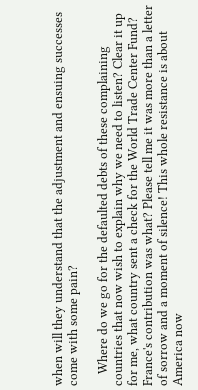when will they understand that the adjustment and ensuing successes come with some pain?

    Where do we go for the defaulted debts of these complaining countries that now wish to explain why we need to listen? Clear it up for me, what country sent a check for the World Trade Center Fund? France's contribution was what? Please tell me it was more than a letter of sorrow and a moment of silence! This whole resistance is about America now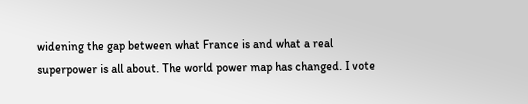widening the gap between what France is and what a real superpower is all about. The world power map has changed. I vote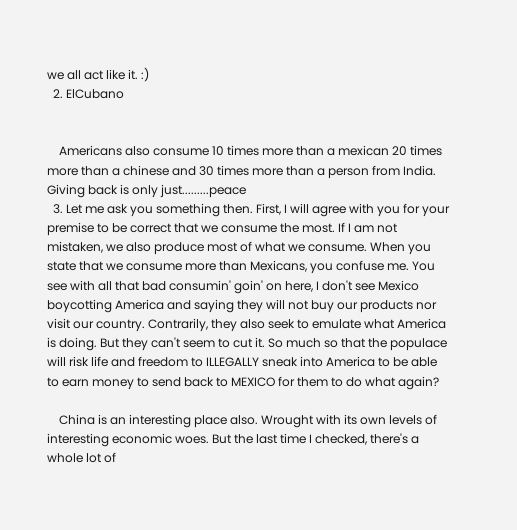we all act like it. :)
  2. ElCubano


    Americans also consume 10 times more than a mexican 20 times more than a chinese and 30 times more than a person from India. Giving back is only just.........peace
  3. Let me ask you something then. First, I will agree with you for your premise to be correct that we consume the most. If I am not mistaken, we also produce most of what we consume. When you state that we consume more than Mexicans, you confuse me. You see with all that bad consumin' goin' on here, I don't see Mexico boycotting America and saying they will not buy our products nor visit our country. Contrarily, they also seek to emulate what America is doing. But they can't seem to cut it. So much so that the populace will risk life and freedom to ILLEGALLY sneak into America to be able to earn money to send back to MEXICO for them to do what again?

    China is an interesting place also. Wrought with its own levels of interesting economic woes. But the last time I checked, there's a whole lot of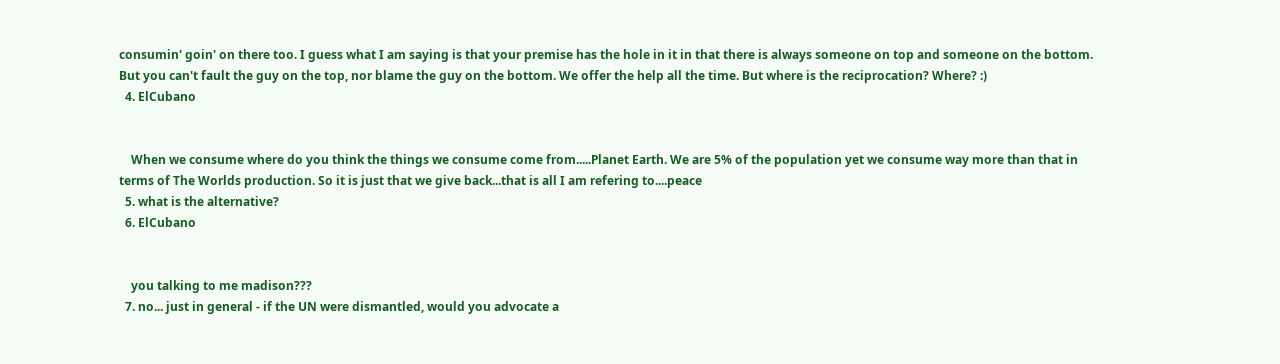consumin' goin' on there too. I guess what I am saying is that your premise has the hole in it in that there is always someone on top and someone on the bottom. But you can't fault the guy on the top, nor blame the guy on the bottom. We offer the help all the time. But where is the reciprocation? Where? :)
  4. ElCubano


    When we consume where do you think the things we consume come from.....Planet Earth. We are 5% of the population yet we consume way more than that in terms of The Worlds production. So it is just that we give back...that is all I am refering to....peace
  5. what is the alternative?
  6. ElCubano


    you talking to me madison???
  7. no... just in general - if the UN were dismantled, would you advocate a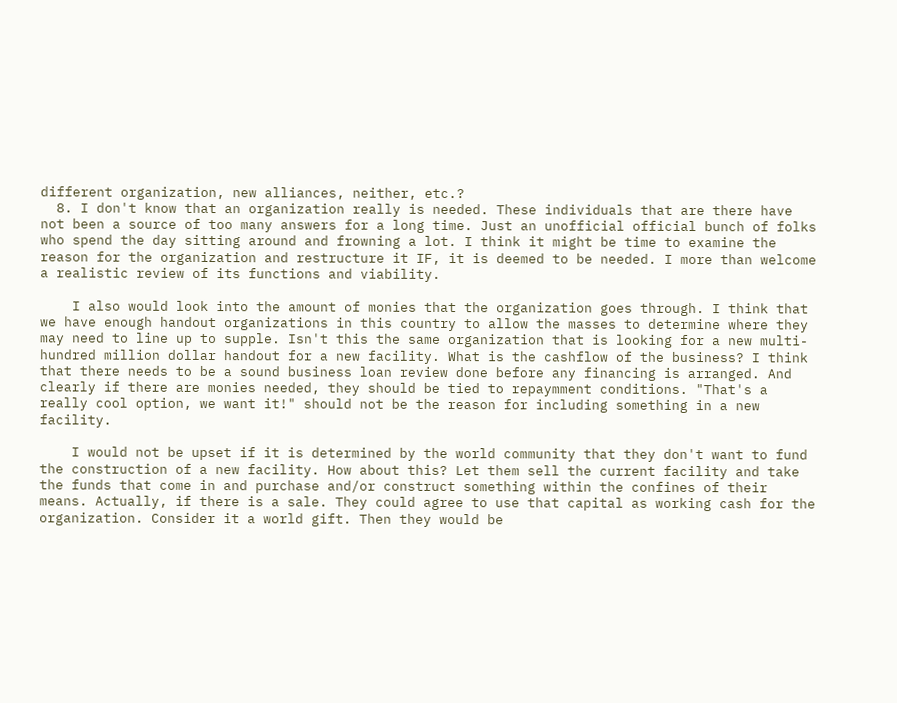different organization, new alliances, neither, etc.?
  8. I don't know that an organization really is needed. These individuals that are there have not been a source of too many answers for a long time. Just an unofficial official bunch of folks who spend the day sitting around and frowning a lot. I think it might be time to examine the reason for the organization and restructure it IF, it is deemed to be needed. I more than welcome a realistic review of its functions and viability.

    I also would look into the amount of monies that the organization goes through. I think that we have enough handout organizations in this country to allow the masses to determine where they may need to line up to supple. Isn't this the same organization that is looking for a new multi-hundred million dollar handout for a new facility. What is the cashflow of the business? I think that there needs to be a sound business loan review done before any financing is arranged. And clearly if there are monies needed, they should be tied to repaymment conditions. "That's a really cool option, we want it!" should not be the reason for including something in a new facility.

    I would not be upset if it is determined by the world community that they don't want to fund the construction of a new facility. How about this? Let them sell the current facility and take the funds that come in and purchase and/or construct something within the confines of their means. Actually, if there is a sale. They could agree to use that capital as working cash for the organization. Consider it a world gift. Then they would be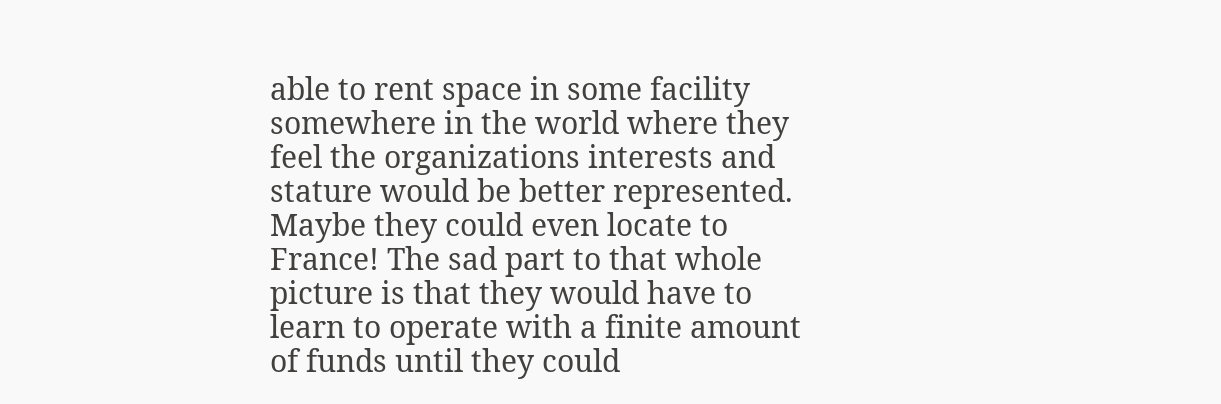able to rent space in some facility somewhere in the world where they feel the organizations interests and stature would be better represented. Maybe they could even locate to France! The sad part to that whole picture is that they would have to learn to operate with a finite amount of funds until they could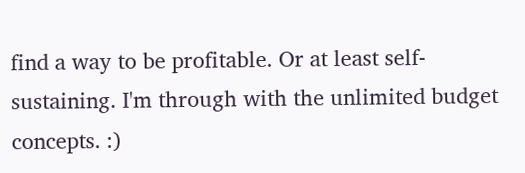find a way to be profitable. Or at least self-sustaining. I'm through with the unlimited budget concepts. :)